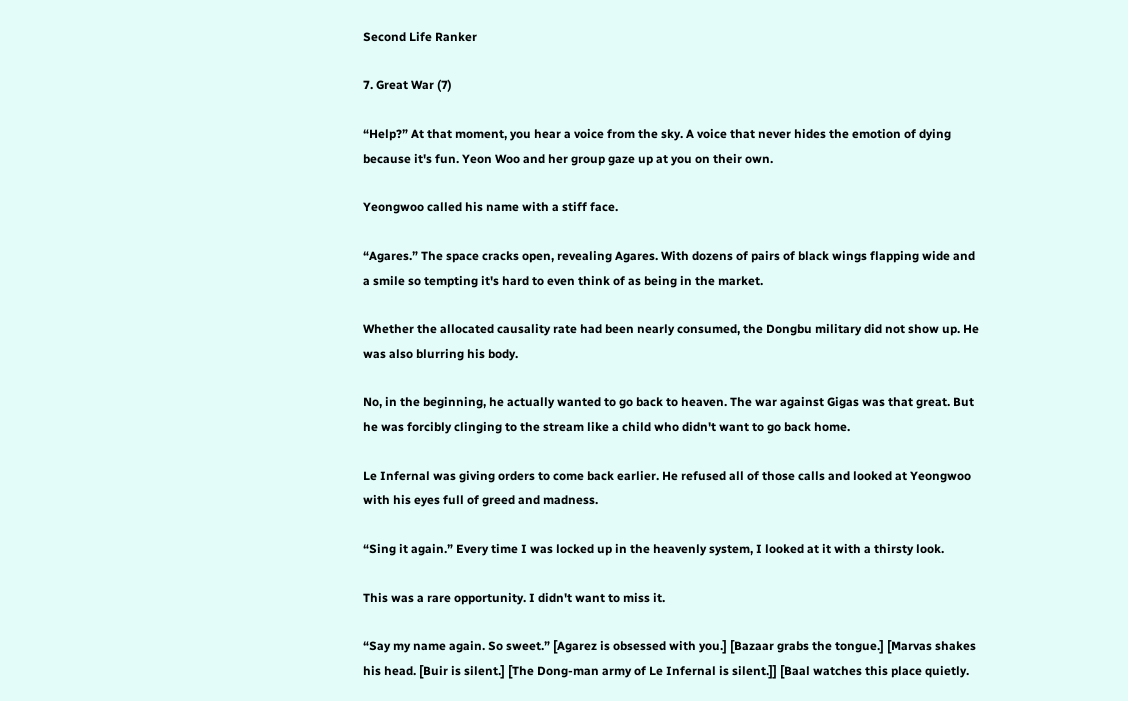Second Life Ranker

7. Great War (7)

“Help?” At that moment, you hear a voice from the sky. A voice that never hides the emotion of dying because it's fun. Yeon Woo and her group gaze up at you on their own.

Yeongwoo called his name with a stiff face.

“Agares.” The space cracks open, revealing Agares. With dozens of pairs of black wings flapping wide and a smile so tempting it's hard to even think of as being in the market.

Whether the allocated causality rate had been nearly consumed, the Dongbu military did not show up. He was also blurring his body.

No, in the beginning, he actually wanted to go back to heaven. The war against Gigas was that great. But he was forcibly clinging to the stream like a child who didn't want to go back home.

Le Infernal was giving orders to come back earlier. He refused all of those calls and looked at Yeongwoo with his eyes full of greed and madness.

“Sing it again.” Every time I was locked up in the heavenly system, I looked at it with a thirsty look.

This was a rare opportunity. I didn't want to miss it.

“Say my name again. So sweet.” [Agarez is obsessed with you.] [Bazaar grabs the tongue.] [Marvas shakes his head. [Buir is silent.] [The Dong-man army of Le Infernal is silent.]] [Baal watches this place quietly.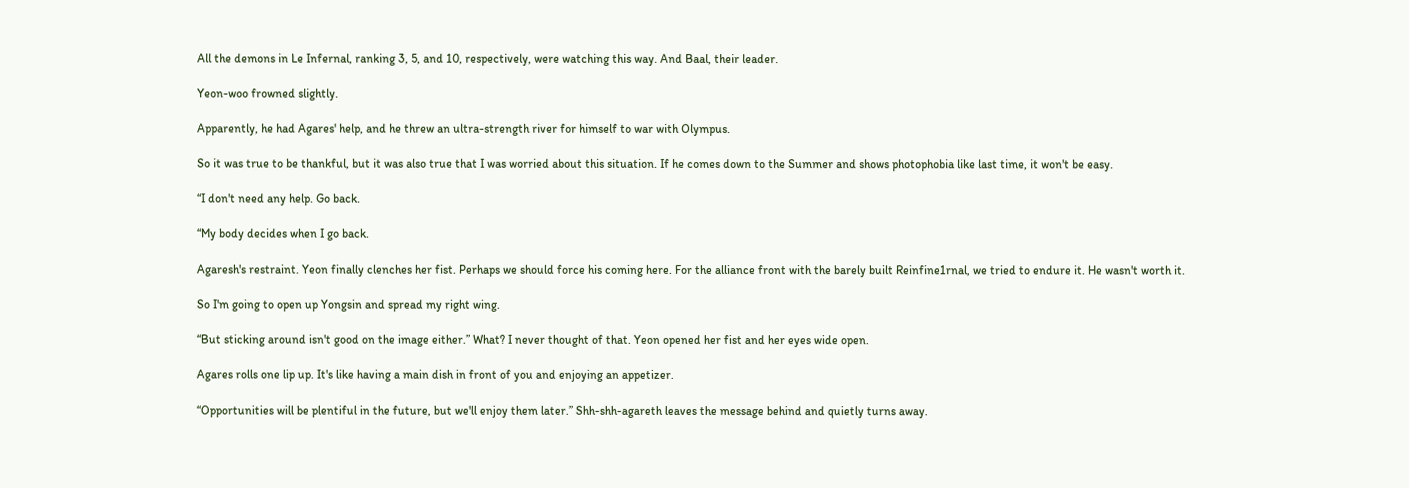All the demons in Le Infernal, ranking 3, 5, and 10, respectively, were watching this way. And Baal, their leader.

Yeon-woo frowned slightly.

Apparently, he had Agares' help, and he threw an ultra-strength river for himself to war with Olympus.

So it was true to be thankful, but it was also true that I was worried about this situation. If he comes down to the Summer and shows photophobia like last time, it won't be easy.

“I don't need any help. Go back.

“My body decides when I go back.

Agaresh's restraint. Yeon finally clenches her fist. Perhaps we should force his coming here. For the alliance front with the barely built Reinfine1rnal, we tried to endure it. He wasn't worth it.

So I'm going to open up Yongsin and spread my right wing.

“But sticking around isn't good on the image either.” What? I never thought of that. Yeon opened her fist and her eyes wide open.

Agares rolls one lip up. It's like having a main dish in front of you and enjoying an appetizer.

“Opportunities will be plentiful in the future, but we'll enjoy them later.” Shh-shh-agareth leaves the message behind and quietly turns away.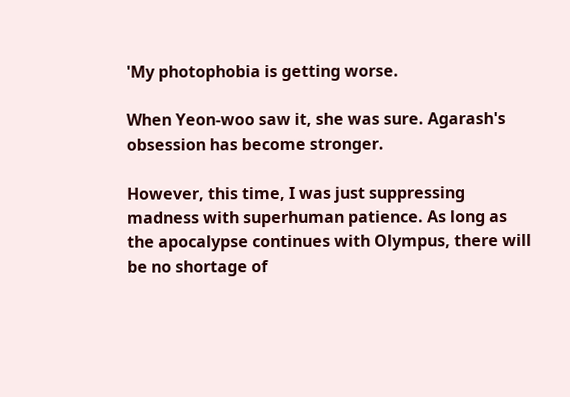'My photophobia is getting worse.

When Yeon-woo saw it, she was sure. Agarash's obsession has become stronger.

However, this time, I was just suppressing madness with superhuman patience. As long as the apocalypse continues with Olympus, there will be no shortage of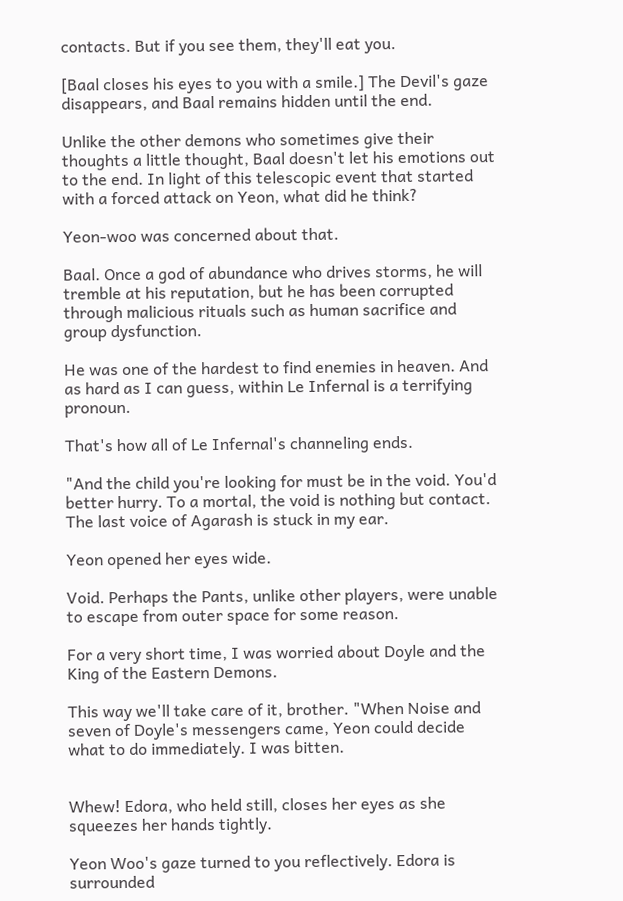contacts. But if you see them, they'll eat you.

[Baal closes his eyes to you with a smile.] The Devil's gaze disappears, and Baal remains hidden until the end.

Unlike the other demons who sometimes give their thoughts a little thought, Baal doesn't let his emotions out to the end. In light of this telescopic event that started with a forced attack on Yeon, what did he think?

Yeon-woo was concerned about that.

Baal. Once a god of abundance who drives storms, he will tremble at his reputation, but he has been corrupted through malicious rituals such as human sacrifice and group dysfunction.

He was one of the hardest to find enemies in heaven. And as hard as I can guess, within Le Infernal is a terrifying pronoun.

That's how all of Le Infernal's channeling ends.

"And the child you're looking for must be in the void. You'd better hurry. To a mortal, the void is nothing but contact. The last voice of Agarash is stuck in my ear.

Yeon opened her eyes wide.

Void. Perhaps the Pants, unlike other players, were unable to escape from outer space for some reason.

For a very short time, I was worried about Doyle and the King of the Eastern Demons.

This way we'll take care of it, brother. "When Noise and seven of Doyle's messengers came, Yeon could decide what to do immediately. I was bitten.


Whew! Edora, who held still, closes her eyes as she squeezes her hands tightly.

Yeon Woo's gaze turned to you reflectively. Edora is surrounded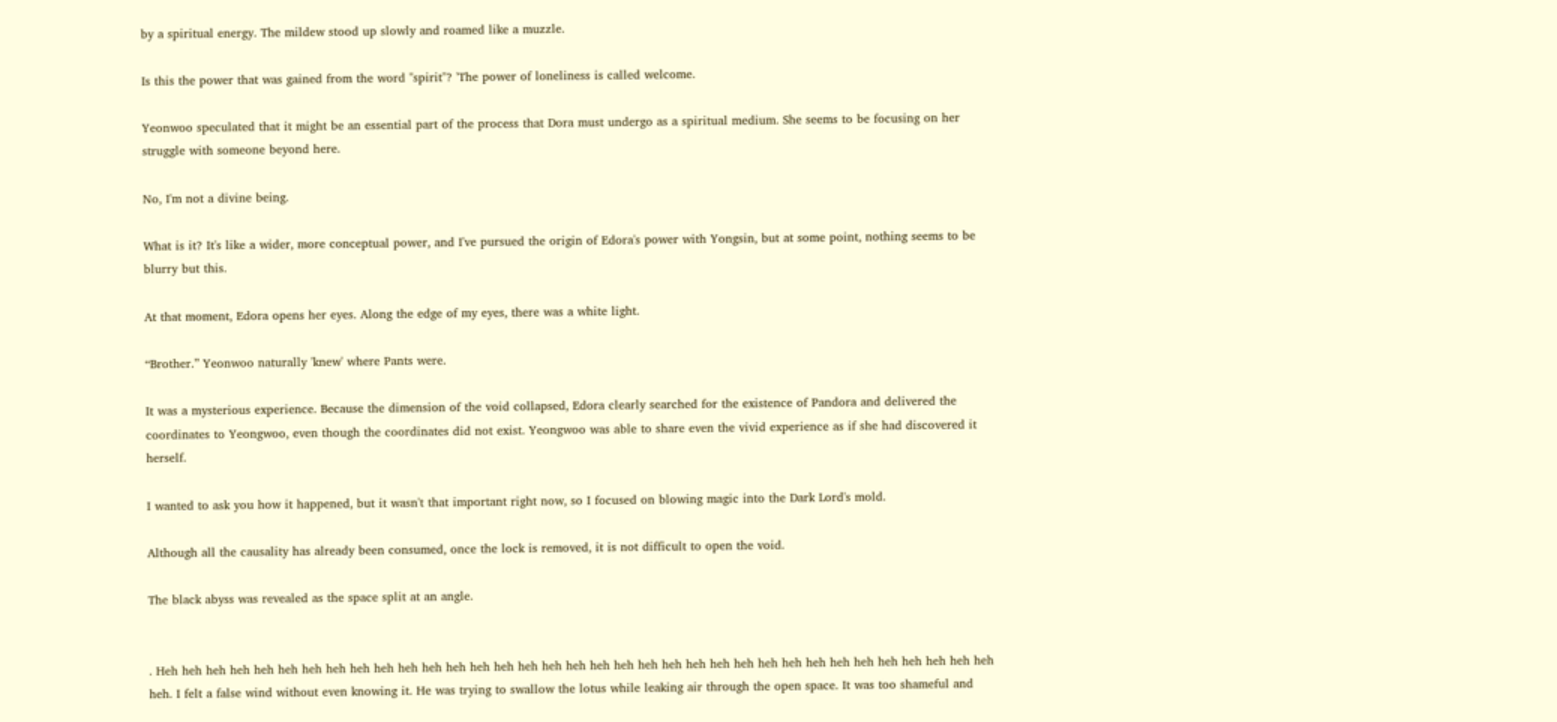by a spiritual energy. The mildew stood up slowly and roamed like a muzzle.

Is this the power that was gained from the word "spirit"? 'The power of loneliness is called welcome.

Yeonwoo speculated that it might be an essential part of the process that Dora must undergo as a spiritual medium. She seems to be focusing on her struggle with someone beyond here.

No, I'm not a divine being.

What is it? It's like a wider, more conceptual power, and I've pursued the origin of Edora's power with Yongsin, but at some point, nothing seems to be blurry but this.

At that moment, Edora opens her eyes. Along the edge of my eyes, there was a white light.

“Brother.” Yeonwoo naturally 'knew' where Pants were.

It was a mysterious experience. Because the dimension of the void collapsed, Edora clearly searched for the existence of Pandora and delivered the coordinates to Yeongwoo, even though the coordinates did not exist. Yeongwoo was able to share even the vivid experience as if she had discovered it herself.

I wanted to ask you how it happened, but it wasn't that important right now, so I focused on blowing magic into the Dark Lord's mold.

Although all the causality has already been consumed, once the lock is removed, it is not difficult to open the void.

The black abyss was revealed as the space split at an angle.


. Heh heh heh heh heh heh heh heh heh heh heh heh heh heh heh heh heh heh heh heh heh heh heh heh heh heh heh heh heh heh heh heh heh heh heh heh. I felt a false wind without even knowing it. He was trying to swallow the lotus while leaking air through the open space. It was too shameful and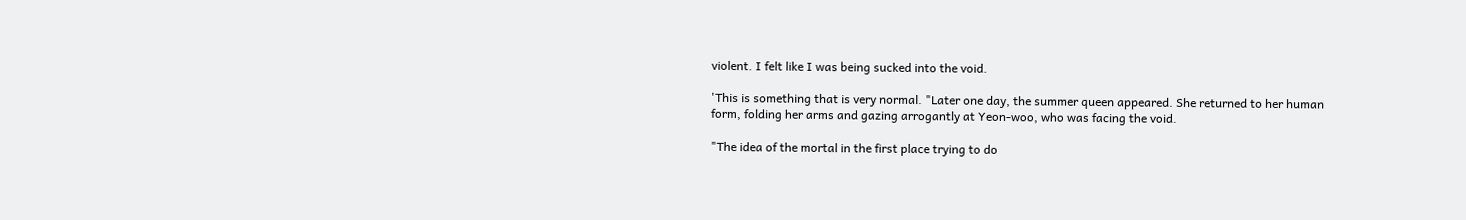violent. I felt like I was being sucked into the void.

'This is something that is very normal. "Later one day, the summer queen appeared. She returned to her human form, folding her arms and gazing arrogantly at Yeon-woo, who was facing the void.

"The idea of the mortal in the first place trying to do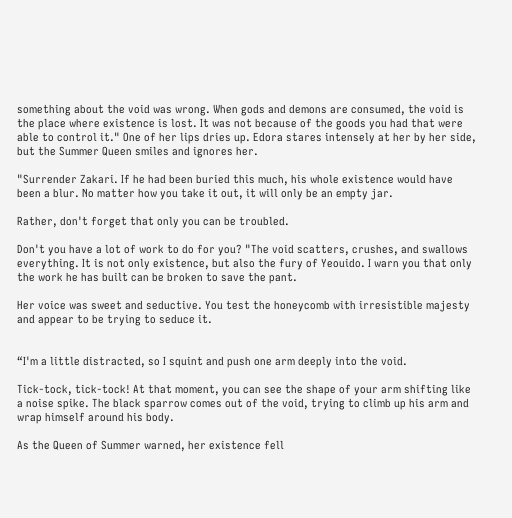something about the void was wrong. When gods and demons are consumed, the void is the place where existence is lost. It was not because of the goods you had that were able to control it." One of her lips dries up. Edora stares intensely at her by her side, but the Summer Queen smiles and ignores her.

"Surrender Zakari. If he had been buried this much, his whole existence would have been a blur. No matter how you take it out, it will only be an empty jar.

Rather, don't forget that only you can be troubled.

Don't you have a lot of work to do for you? "The void scatters, crushes, and swallows everything. It is not only existence, but also the fury of Yeouido. I warn you that only the work he has built can be broken to save the pant.

Her voice was sweet and seductive. You test the honeycomb with irresistible majesty and appear to be trying to seduce it.


“I'm a little distracted, so I squint and push one arm deeply into the void.

Tick-tock, tick-tock! At that moment, you can see the shape of your arm shifting like a noise spike. The black sparrow comes out of the void, trying to climb up his arm and wrap himself around his body.

As the Queen of Summer warned, her existence fell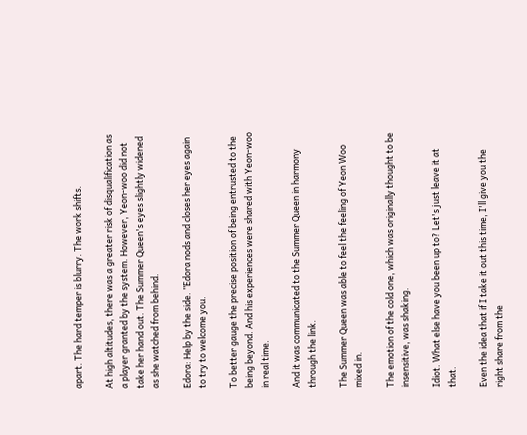apart. The hard temper is blurry. The work shifts.

At high altitudes, there was a greater risk of disqualification as a player granted by the system. However, Yeon-woo did not take her hand out. The Summer Queen's eyes slightly widened as she watched from behind.

Edora: Help by the side. ”Edora nods and closes her eyes again to try to welcome you.

To better gauge the precise position of being entrusted to the being beyond. And his experiences were shared with Yeon-woo in real time.

And it was communicated to the Summer Queen in harmony through the link.

The Summer Queen was able to feel the feeling of Yeon Woo mixed in.

The emotion of the cold one, which was originally thought to be insensitive, was shaking.

Idiot. What else have you been up to? Let's just leave it at that.

Even the idea that if I take it out this time, I'll give you the right share from the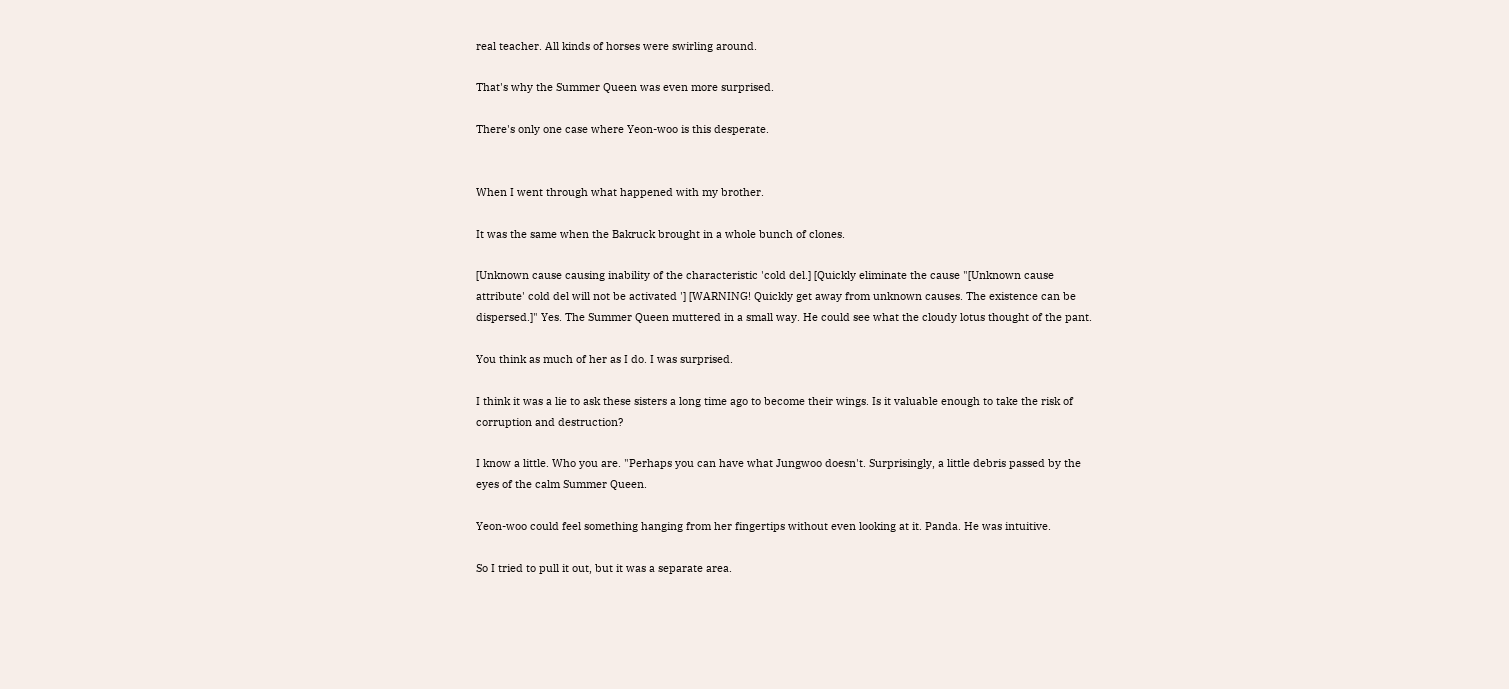real teacher. All kinds of horses were swirling around.

That's why the Summer Queen was even more surprised.

There's only one case where Yeon-woo is this desperate.


When I went through what happened with my brother.

It was the same when the Bakruck brought in a whole bunch of clones.

[Unknown cause causing inability of the characteristic 'cold del.] [Quickly eliminate the cause "[Unknown cause attribute' cold del will not be activated '] [WARNING! Quickly get away from unknown causes. The existence can be dispersed.]" Yes. The Summer Queen muttered in a small way. He could see what the cloudy lotus thought of the pant.

You think as much of her as I do. I was surprised.

I think it was a lie to ask these sisters a long time ago to become their wings. Is it valuable enough to take the risk of corruption and destruction?

I know a little. Who you are. "Perhaps you can have what Jungwoo doesn't. Surprisingly, a little debris passed by the eyes of the calm Summer Queen.

Yeon-woo could feel something hanging from her fingertips without even looking at it. Panda. He was intuitive.

So I tried to pull it out, but it was a separate area.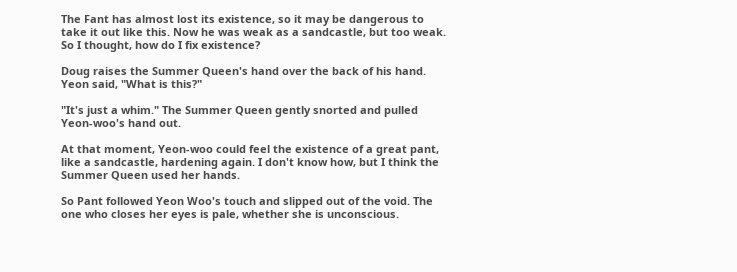The Fant has almost lost its existence, so it may be dangerous to take it out like this. Now he was weak as a sandcastle, but too weak. So I thought, how do I fix existence?

Doug raises the Summer Queen's hand over the back of his hand. Yeon said, "What is this?"

"It's just a whim." The Summer Queen gently snorted and pulled Yeon-woo's hand out.

At that moment, Yeon-woo could feel the existence of a great pant, like a sandcastle, hardening again. I don't know how, but I think the Summer Queen used her hands.

So Pant followed Yeon Woo's touch and slipped out of the void. The one who closes her eyes is pale, whether she is unconscious.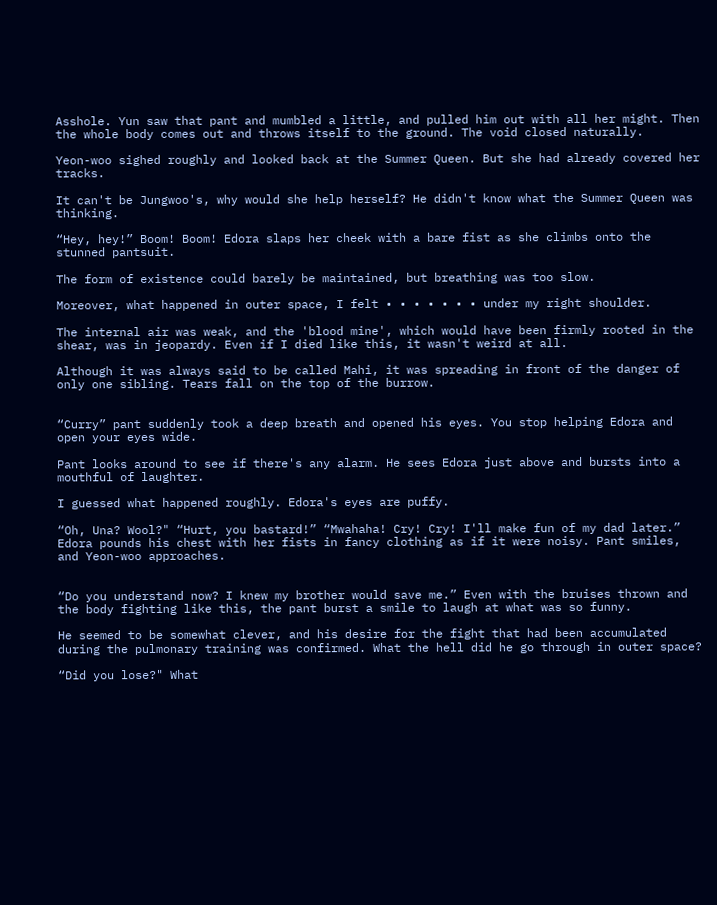Asshole. Yun saw that pant and mumbled a little, and pulled him out with all her might. Then the whole body comes out and throws itself to the ground. The void closed naturally.

Yeon-woo sighed roughly and looked back at the Summer Queen. But she had already covered her tracks.

It can't be Jungwoo's, why would she help herself? He didn't know what the Summer Queen was thinking.

“Hey, hey!” Boom! Boom! Edora slaps her cheek with a bare fist as she climbs onto the stunned pantsuit.

The form of existence could barely be maintained, but breathing was too slow.

Moreover, what happened in outer space, I felt • • • • • • • under my right shoulder.

The internal air was weak, and the 'blood mine', which would have been firmly rooted in the shear, was in jeopardy. Even if I died like this, it wasn't weird at all.

Although it was always said to be called Mahi, it was spreading in front of the danger of only one sibling. Tears fall on the top of the burrow.


“Curry” pant suddenly took a deep breath and opened his eyes. You stop helping Edora and open your eyes wide.

Pant looks around to see if there's any alarm. He sees Edora just above and bursts into a mouthful of laughter.

I guessed what happened roughly. Edora's eyes are puffy.

“Oh, Una? Wool?" “Hurt, you bastard!” “Mwahaha! Cry! Cry! I'll make fun of my dad later.” Edora pounds his chest with her fists in fancy clothing as if it were noisy. Pant smiles, and Yeon-woo approaches.


“Do you understand now? I knew my brother would save me.” Even with the bruises thrown and the body fighting like this, the pant burst a smile to laugh at what was so funny.

He seemed to be somewhat clever, and his desire for the fight that had been accumulated during the pulmonary training was confirmed. What the hell did he go through in outer space?

“Did you lose?" What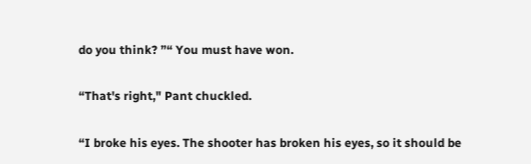do you think? ”“ You must have won.

“That's right," Pant chuckled.

“I broke his eyes. The shooter has broken his eyes, so it should be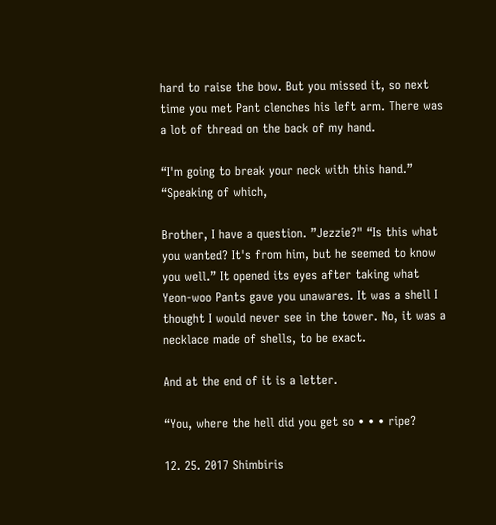hard to raise the bow. But you missed it, so next time you met Pant clenches his left arm. There was a lot of thread on the back of my hand.

“I'm going to break your neck with this hand.” “Speaking of which,

Brother, I have a question. ”Jezzie?" “Is this what you wanted? It's from him, but he seemed to know you well.” It opened its eyes after taking what Yeon-woo Pants gave you unawares. It was a shell I thought I would never see in the tower. No, it was a necklace made of shells, to be exact.

And at the end of it is a letter.

“You, where the hell did you get so • • • ripe?

12. 25. 2017 Shimbiris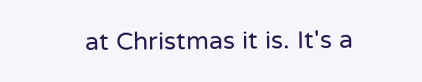at Christmas it is. It's a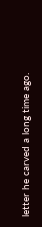letter he carved a long time ago.